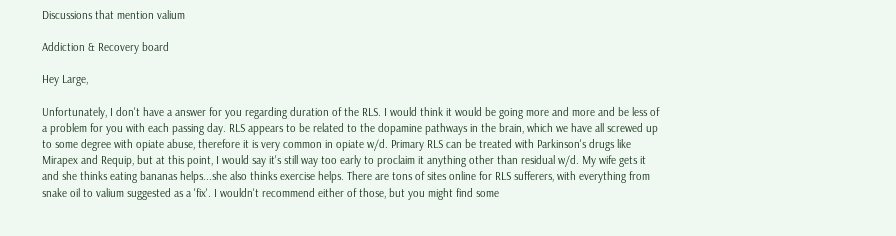Discussions that mention valium

Addiction & Recovery board

Hey Large,

Unfortunately, I don't have a answer for you regarding duration of the RLS. I would think it would be going more and more and be less of a problem for you with each passing day. RLS appears to be related to the dopamine pathways in the brain, which we have all screwed up to some degree with opiate abuse, therefore it is very common in opiate w/d. Primary RLS can be treated with Parkinson's drugs like Mirapex and Requip, but at this point, I would say it's still way too early to proclaim it anything other than residual w/d. My wife gets it and she thinks eating bananas helps...she also thinks exercise helps. There are tons of sites online for RLS sufferers, with everything from snake oil to valium suggested as a 'fix'. I wouldn't recommend either of those, but you might find some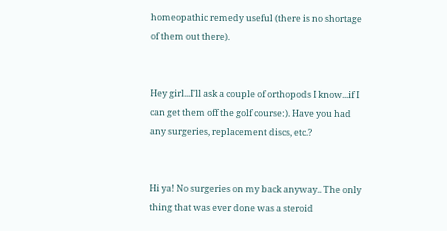homeopathic remedy useful (there is no shortage of them out there).


Hey girl...I'll ask a couple of orthopods I know...if I can get them off the golf course:). Have you had any surgeries, replacement discs, etc.?


Hi ya! No surgeries on my back anyway.. The only thing that was ever done was a steroid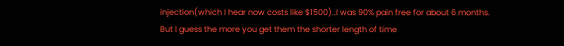injection(which I hear now costs like $1500)..I was 90% pain free for about 6 months. But I guess the more you get them the shorter length of time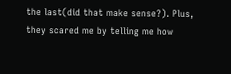the last(did that make sense?). Plus, they scared me by telling me how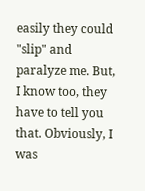easily they could "slip" and paralyze me. But, I know too, they have to tell you that. Obviously, I was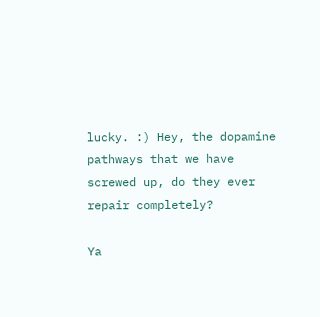lucky. :) Hey, the dopamine pathways that we have screwed up, do they ever repair completely?

Ya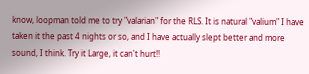know, loopman told me to try "valarian" for the RLS. It is natural "valium" I have taken it the past 4 nights or so, and I have actually slept better and more sound, I think. Try it Large, it can't hurt!!